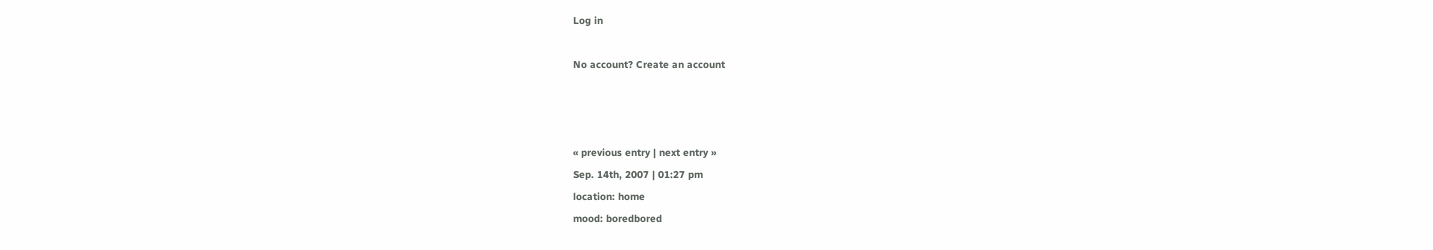Log in

No account? Create an account



« previous entry | next entry »
Sep. 14th, 2007 | 01:27 pm
location: home
mood: boredbored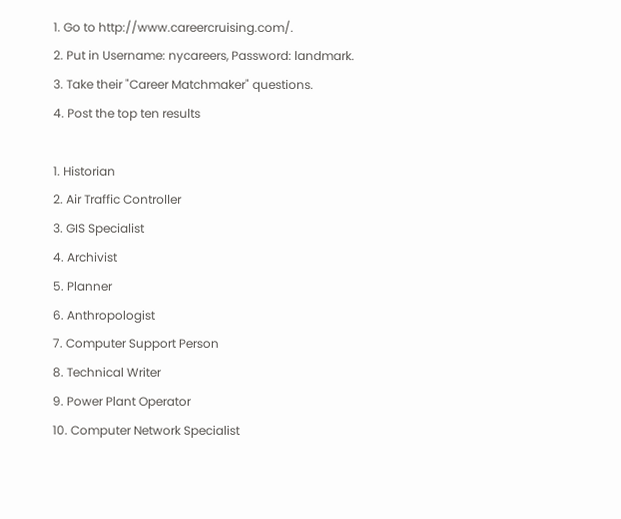1. Go to http://www.careercruising.com/.
2. Put in Username: nycareers, Password: landmark.
3. Take their "Career Matchmaker" questions.
4. Post the top ten results

1. Historian
2. Air Traffic Controller
3. GIS Specialist
4. Archivist
5. Planner
6. Anthropologist
7. Computer Support Person
8. Technical Writer
9. Power Plant Operator
10. Computer Network Specialist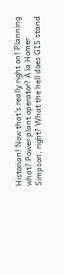Historian! Now that's really right on! Planning what? Power plant operator? A la Homer Simpson, right? What the hell does GIS stand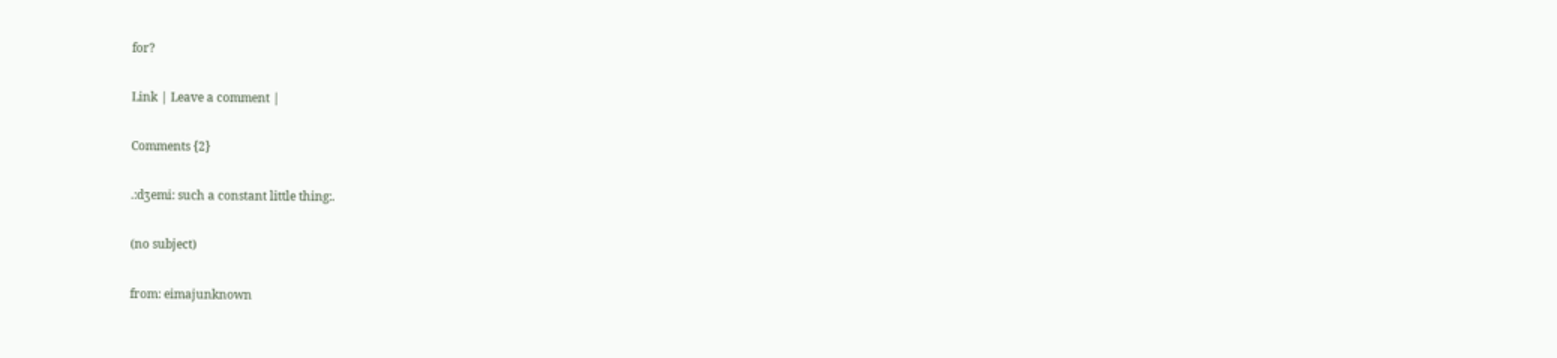for?

Link | Leave a comment |

Comments {2}

.:dʒemi: such a constant little thing:.

(no subject)

from: eimajunknown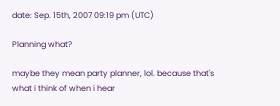date: Sep. 15th, 2007 09:19 pm (UTC)

Planning what?

maybe they mean party planner, lol. because that's what i think of when i hear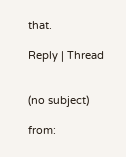that.

Reply | Thread


(no subject)

from: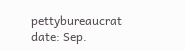pettybureaucrat
date: Sep.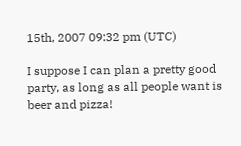15th, 2007 09:32 pm (UTC)

I suppose I can plan a pretty good party, as long as all people want is beer and pizza!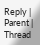Reply | Parent | Thread